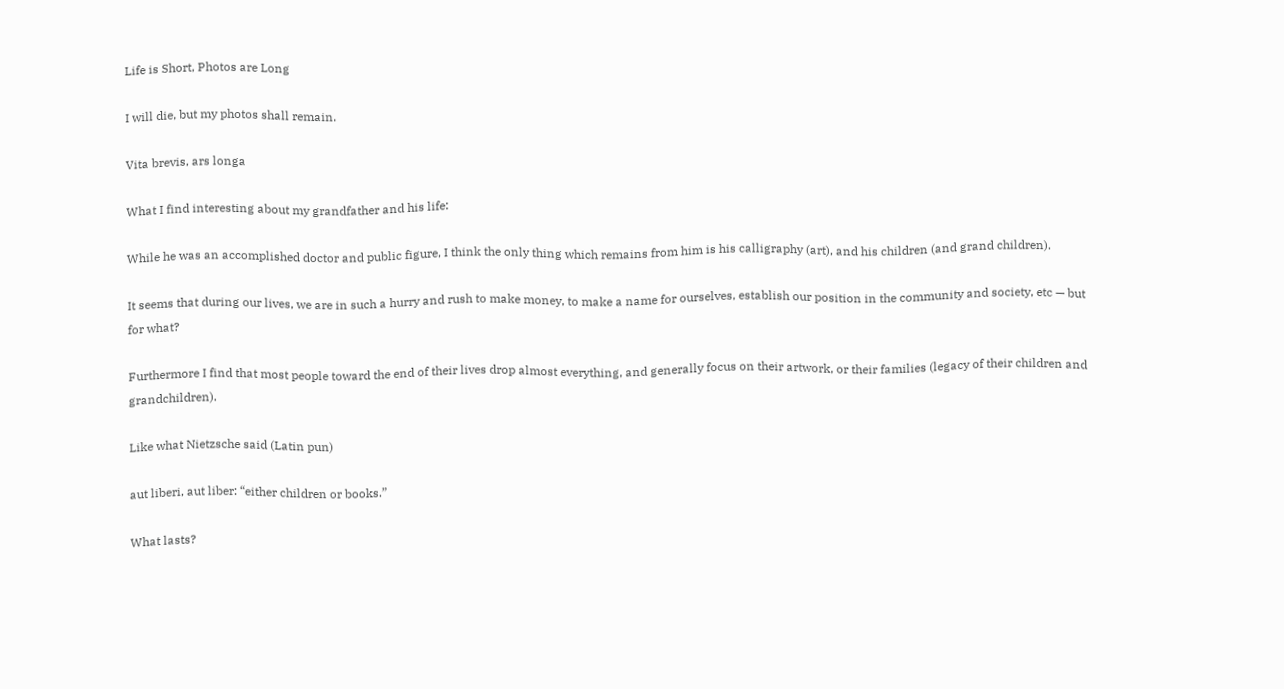Life is Short, Photos are Long

I will die, but my photos shall remain.

Vita brevis, ars longa

What I find interesting about my grandfather and his life:

While he was an accomplished doctor and public figure, I think the only thing which remains from him is his calligraphy (art), and his children (and grand children).

It seems that during our lives, we are in such a hurry and rush to make money, to make a name for ourselves, establish our position in the community and society, etc — but for what?

Furthermore I find that most people toward the end of their lives drop almost everything, and generally focus on their artwork, or their families (legacy of their children and grandchildren).

Like what Nietzsche said (Latin pun)

aut liberi, aut liber: “either children or books.”

What lasts?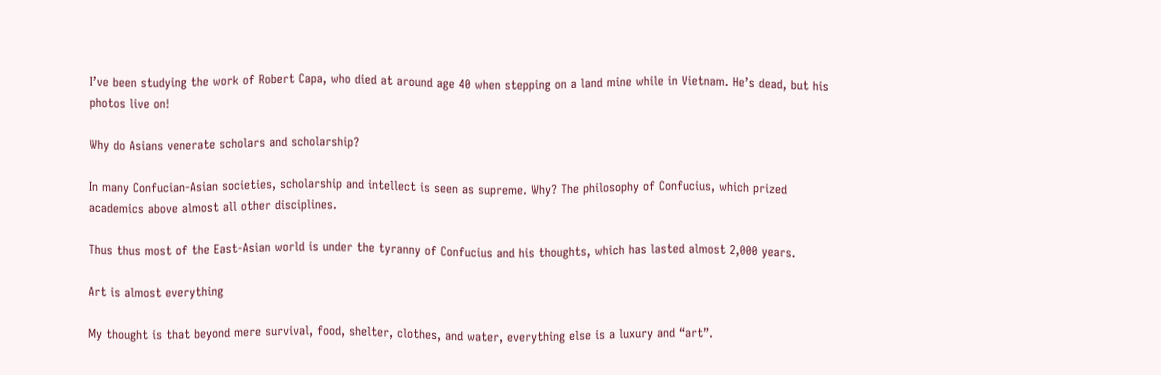I’ve been studying the work of Robert Capa, who died at around age 40 when stepping on a land mine while in Vietnam. He’s dead, but his photos live on!

Why do Asians venerate scholars and scholarship?

In many Confucian-Asian societies, scholarship and intellect is seen as supreme. Why? The philosophy of Confucius, which prized academics above almost all other disciplines.

Thus thus most of the East-Asian world is under the tyranny of Confucius and his thoughts, which has lasted almost 2,000 years.

Art is almost everything

My thought is that beyond mere survival, food, shelter, clothes, and water, everything else is a luxury and “art”.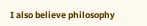I also believe philosophy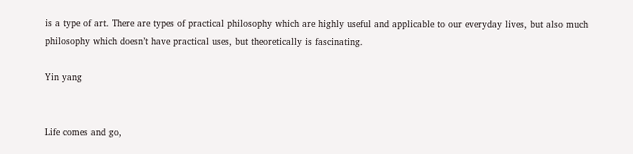is a type of art. There are types of practical philosophy which are highly useful and applicable to our everyday lives, but also much philosophy which doesn’t have practical uses, but theoretically is fascinating.

Yin yang


Life comes and go,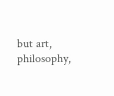but art, philosophy,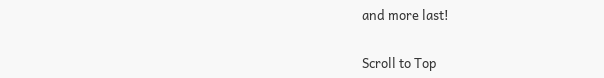and more last!


Scroll to Top